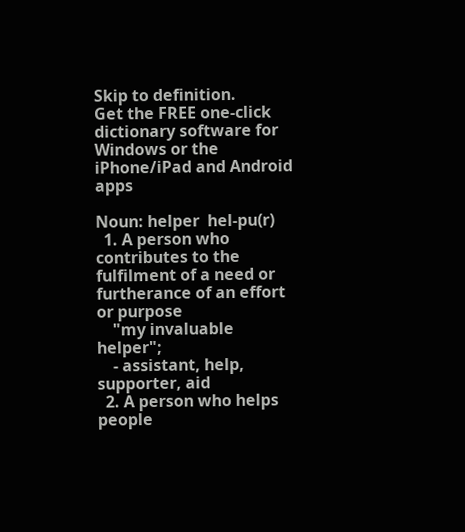Skip to definition.
Get the FREE one-click dictionary software for Windows or the iPhone/iPad and Android apps

Noun: helper  hel-pu(r)
  1. A person who contributes to the fulfilment of a need or furtherance of an effort or purpose
    "my invaluable helper";
    - assistant, help, supporter, aid
  2. A person who helps people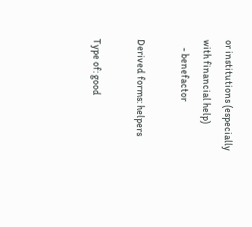or institutions (especially with financial help)
    - benefactor

Derived forms: helpers

Type of: good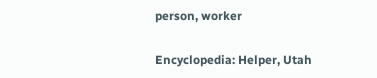person, worker

Encyclopedia: Helper, Utah